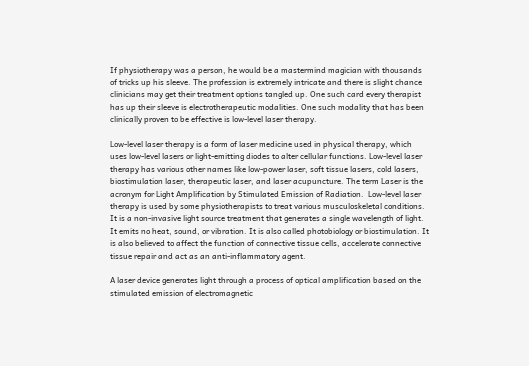If physiotherapy was a person, he would be a mastermind magician with thousands of tricks up his sleeve. The profession is extremely intricate and there is slight chance clinicians may get their treatment options tangled up. One such card every therapist has up their sleeve is electrotherapeutic modalities. One such modality that has been clinically proven to be effective is low-level laser therapy.

Low-level laser therapy is a form of laser medicine used in physical therapy, which uses low-level lasers or light-emitting diodes to alter cellular functions. Low-level laser therapy has various other names like low-power laser, soft tissue lasers, cold lasers, biostimulation laser, therapeutic laser, and laser acupuncture. The term Laser is the acronym for Light Amplification by Stimulated Emission of Radiation.  Low-level laser therapy is used by some physiotherapists to treat various musculoskeletal conditions. It is a non-invasive light source treatment that generates a single wavelength of light. It emits no heat, sound, or vibration. It is also called photobiology or biostimulation. It is also believed to affect the function of connective tissue cells, accelerate connective tissue repair and act as an anti-inflammatory agent.

A laser device generates light through a process of optical amplification based on the stimulated emission of electromagnetic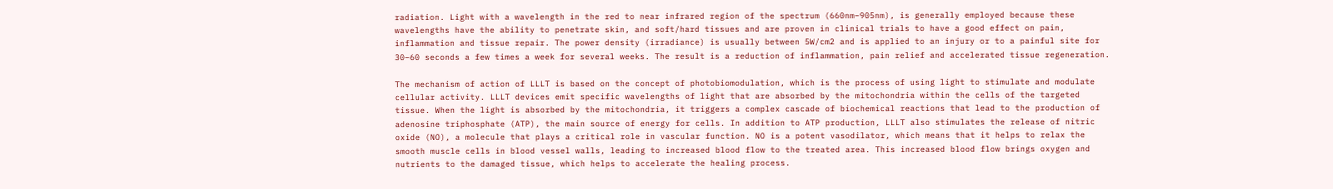radiation. Light with a wavelength in the red to near infrared region of the spectrum (660nm–905nm), is generally employed because these wavelengths have the ability to penetrate skin, and soft/hard tissues and are proven in clinical trials to have a good effect on pain, inflammation and tissue repair. The power density (irradiance) is usually between 5W/cm2 and is applied to an injury or to a painful site for 30–60 seconds a few times a week for several weeks. The result is a reduction of inflammation, pain relief and accelerated tissue regeneration.

The mechanism of action of LLLT is based on the concept of photobiomodulation, which is the process of using light to stimulate and modulate cellular activity. LLLT devices emit specific wavelengths of light that are absorbed by the mitochondria within the cells of the targeted tissue. When the light is absorbed by the mitochondria, it triggers a complex cascade of biochemical reactions that lead to the production of adenosine triphosphate (ATP), the main source of energy for cells. In addition to ATP production, LLLT also stimulates the release of nitric oxide (NO), a molecule that plays a critical role in vascular function. NO is a potent vasodilator, which means that it helps to relax the smooth muscle cells in blood vessel walls, leading to increased blood flow to the treated area. This increased blood flow brings oxygen and nutrients to the damaged tissue, which helps to accelerate the healing process.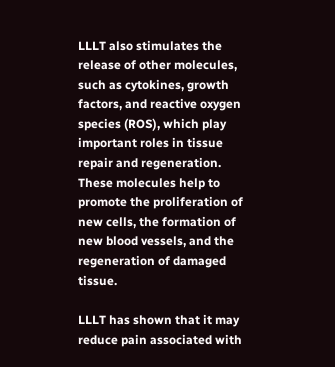LLLT also stimulates the release of other molecules, such as cytokines, growth factors, and reactive oxygen species (ROS), which play important roles in tissue repair and regeneration. These molecules help to promote the proliferation of new cells, the formation of new blood vessels, and the regeneration of damaged tissue.

LLLT has shown that it may reduce pain associated with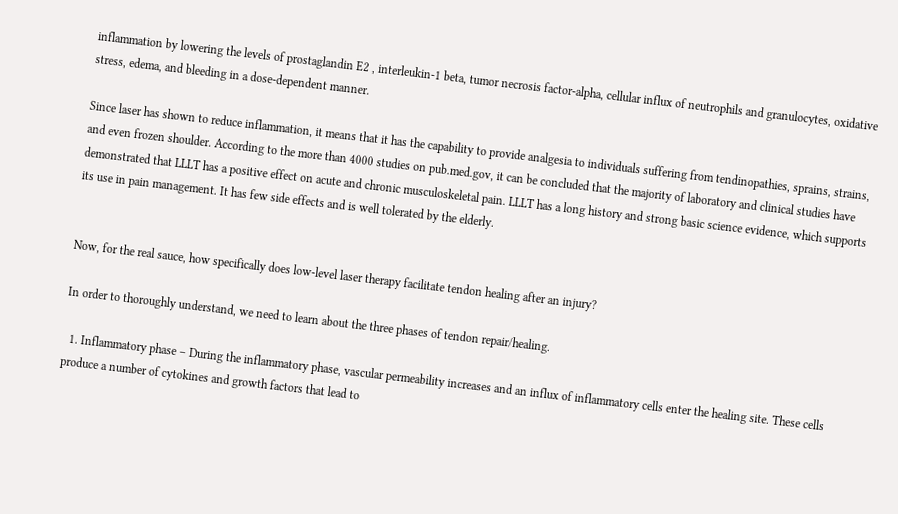inflammation by lowering the levels of prostaglandin E2 , interleukin-1 beta, tumor necrosis factor-alpha, cellular influx of neutrophils and granulocytes, oxidative stress, edema, and bleeding in a dose-dependent manner.

Since laser has shown to reduce inflammation, it means that it has the capability to provide analgesia to individuals suffering from tendinopathies, sprains, strains, and even frozen shoulder. According to the more than 4000 studies on pub.med.gov, it can be concluded that the majority of laboratory and clinical studies have demonstrated that LLLT has a positive effect on acute and chronic musculoskeletal pain. LLLT has a long history and strong basic science evidence, which supports its use in pain management. It has few side effects and is well tolerated by the elderly.


Now, for the real sauce, how specifically does low-level laser therapy facilitate tendon healing after an injury?

In order to thoroughly understand, we need to learn about the three phases of tendon repair/healing.

  1. Inflammatory phase – During the inflammatory phase, vascular permeability increases and an influx of inflammatory cells enter the healing site. These cells produce a number of cytokines and growth factors that lead to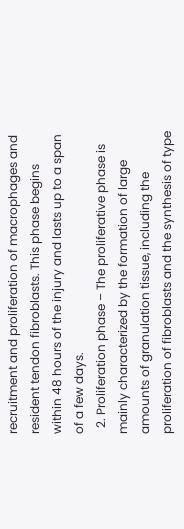recruitment and proliferation of macrophages and resident tendon fibroblasts. This phase begins within 48 hours of the injury and lasts up to a span of a few days.
  2. Proliferation phase – The proliferative phase is mainly characterized by the formation of large amounts of granulation tissue, including the proliferation of fibroblasts and the synthesis of type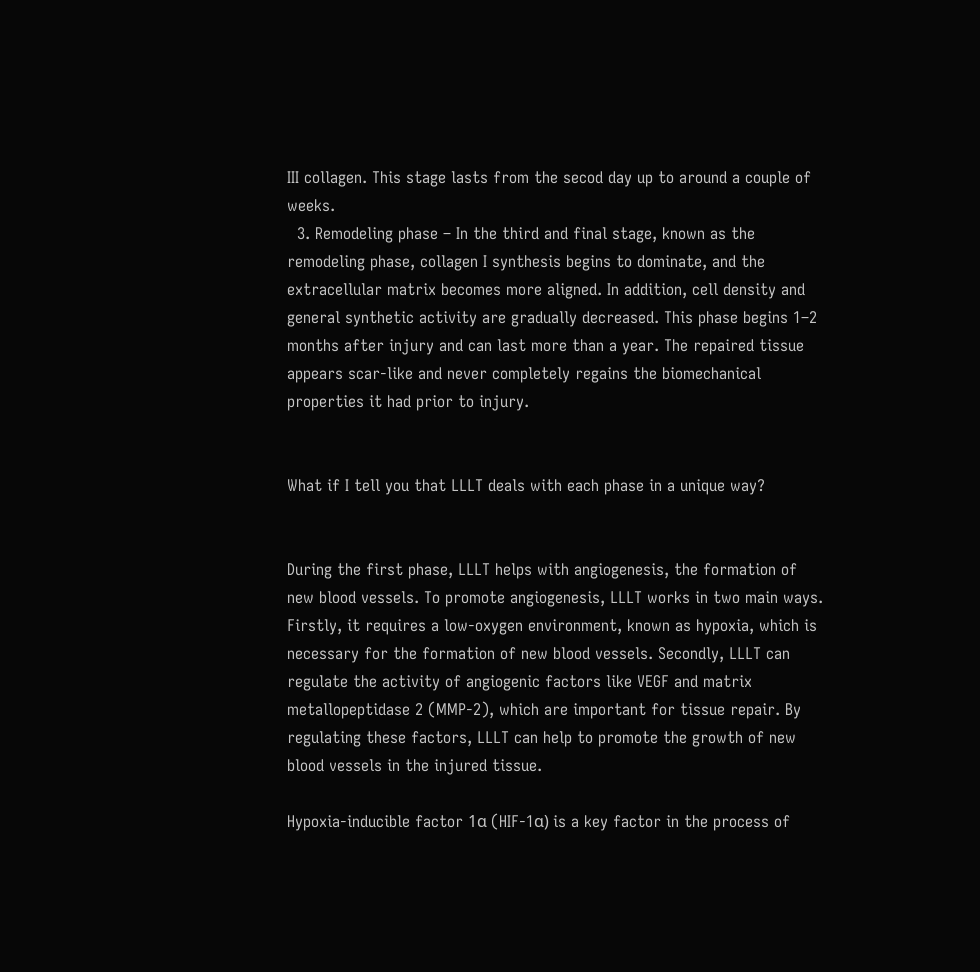III collagen. This stage lasts from the secod day up to around a couple of weeks.
  3. Remodeling phase – In the third and final stage, known as the remodeling phase, collagen I synthesis begins to dominate, and the extracellular matrix becomes more aligned. In addition, cell density and general synthetic activity are gradually decreased. This phase begins 1–2 months after injury and can last more than a year. The repaired tissue appears scar-like and never completely regains the biomechanical properties it had prior to injury.


What if I tell you that LLLT deals with each phase in a unique way?


During the first phase, LLLT helps with angiogenesis, the formation of new blood vessels. To promote angiogenesis, LLLT works in two main ways. Firstly, it requires a low-oxygen environment, known as hypoxia, which is necessary for the formation of new blood vessels. Secondly, LLLT can regulate the activity of angiogenic factors like VEGF and matrix metallopeptidase 2 (MMP-2), which are important for tissue repair. By regulating these factors, LLLT can help to promote the growth of new blood vessels in the injured tissue.

Hypoxia-inducible factor 1α (HIF-1α) is a key factor in the process of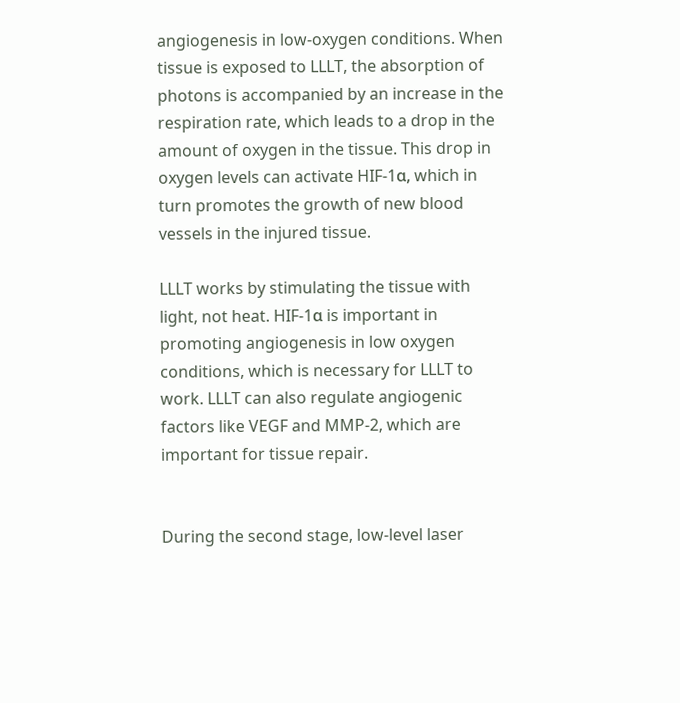angiogenesis in low-oxygen conditions. When tissue is exposed to LLLT, the absorption of photons is accompanied by an increase in the respiration rate, which leads to a drop in the amount of oxygen in the tissue. This drop in oxygen levels can activate HIF-1α, which in turn promotes the growth of new blood vessels in the injured tissue.

LLLT works by stimulating the tissue with light, not heat. HIF-1α is important in promoting angiogenesis in low oxygen conditions, which is necessary for LLLT to work. LLLT can also regulate angiogenic factors like VEGF and MMP-2, which are important for tissue repair.


During the second stage, low-level laser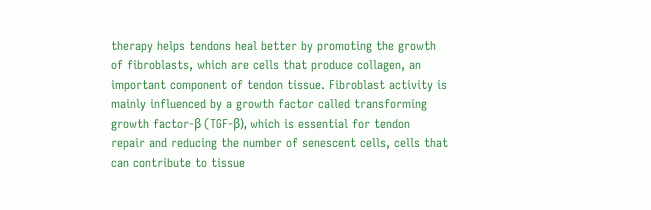therapy helps tendons heal better by promoting the growth of fibroblasts, which are cells that produce collagen, an important component of tendon tissue. Fibroblast activity is mainly influenced by a growth factor called transforming growth factor-β (TGF-β), which is essential for tendon repair and reducing the number of senescent cells, cells that can contribute to tissue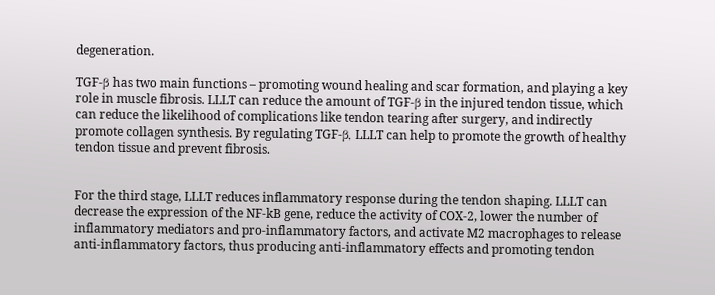degeneration.

TGF-β has two main functions – promoting wound healing and scar formation, and playing a key role in muscle fibrosis. LLLT can reduce the amount of TGF-β in the injured tendon tissue, which can reduce the likelihood of complications like tendon tearing after surgery, and indirectly promote collagen synthesis. By regulating TGF-β, LLLT can help to promote the growth of healthy tendon tissue and prevent fibrosis.


For the third stage, LLLT reduces inflammatory response during the tendon shaping. LLLT can decrease the expression of the NF-kB gene, reduce the activity of COX-2, lower the number of inflammatory mediators and pro-inflammatory factors, and activate M2 macrophages to release anti-inflammatory factors, thus producing anti-inflammatory effects and promoting tendon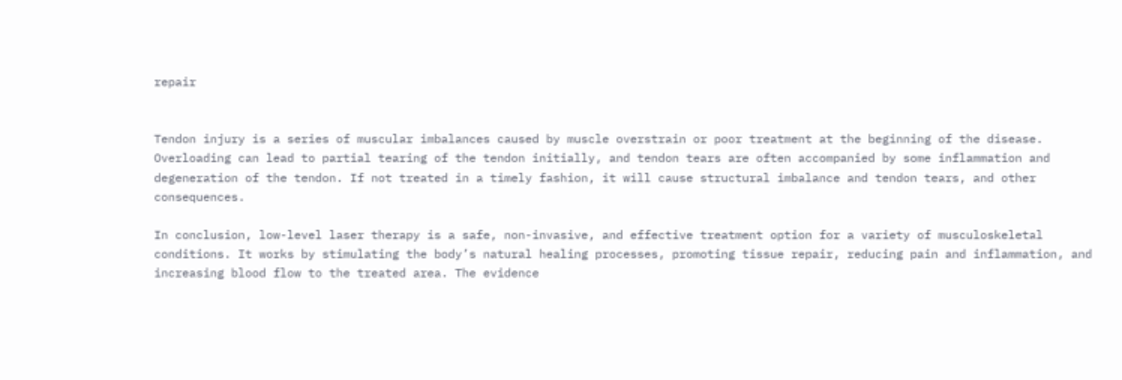repair


Tendon injury is a series of muscular imbalances caused by muscle overstrain or poor treatment at the beginning of the disease. Overloading can lead to partial tearing of the tendon initially, and tendon tears are often accompanied by some inflammation and degeneration of the tendon. If not treated in a timely fashion, it will cause structural imbalance and tendon tears, and other consequences.

In conclusion, low-level laser therapy is a safe, non-invasive, and effective treatment option for a variety of musculoskeletal conditions. It works by stimulating the body’s natural healing processes, promoting tissue repair, reducing pain and inflammation, and increasing blood flow to the treated area. The evidence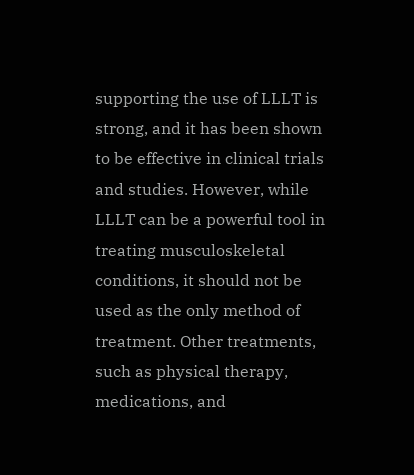supporting the use of LLLT is strong, and it has been shown to be effective in clinical trials and studies. However, while LLLT can be a powerful tool in treating musculoskeletal conditions, it should not be used as the only method of treatment. Other treatments, such as physical therapy, medications, and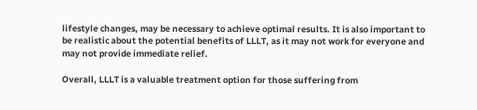lifestyle changes, may be necessary to achieve optimal results. It is also important to be realistic about the potential benefits of LLLT, as it may not work for everyone and may not provide immediate relief.

Overall, LLLT is a valuable treatment option for those suffering from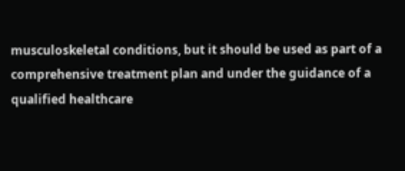musculoskeletal conditions, but it should be used as part of a comprehensive treatment plan and under the guidance of a qualified healthcare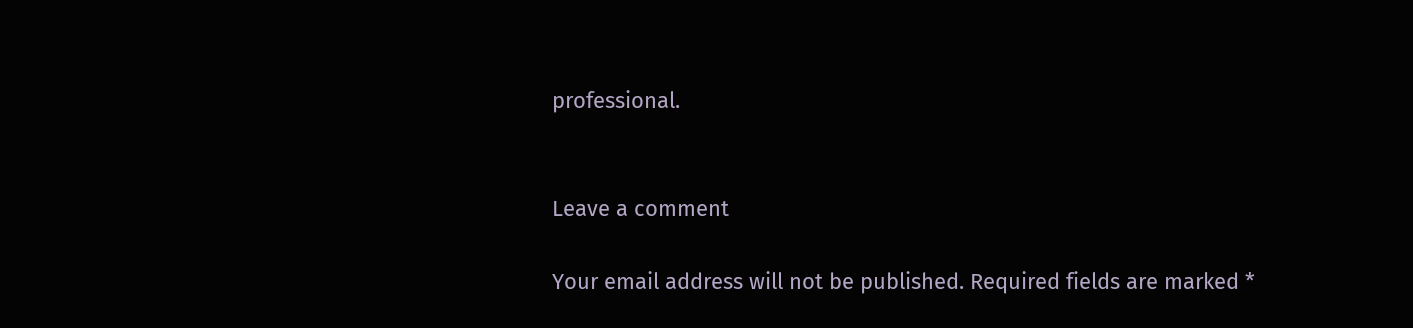professional.


Leave a comment

Your email address will not be published. Required fields are marked *